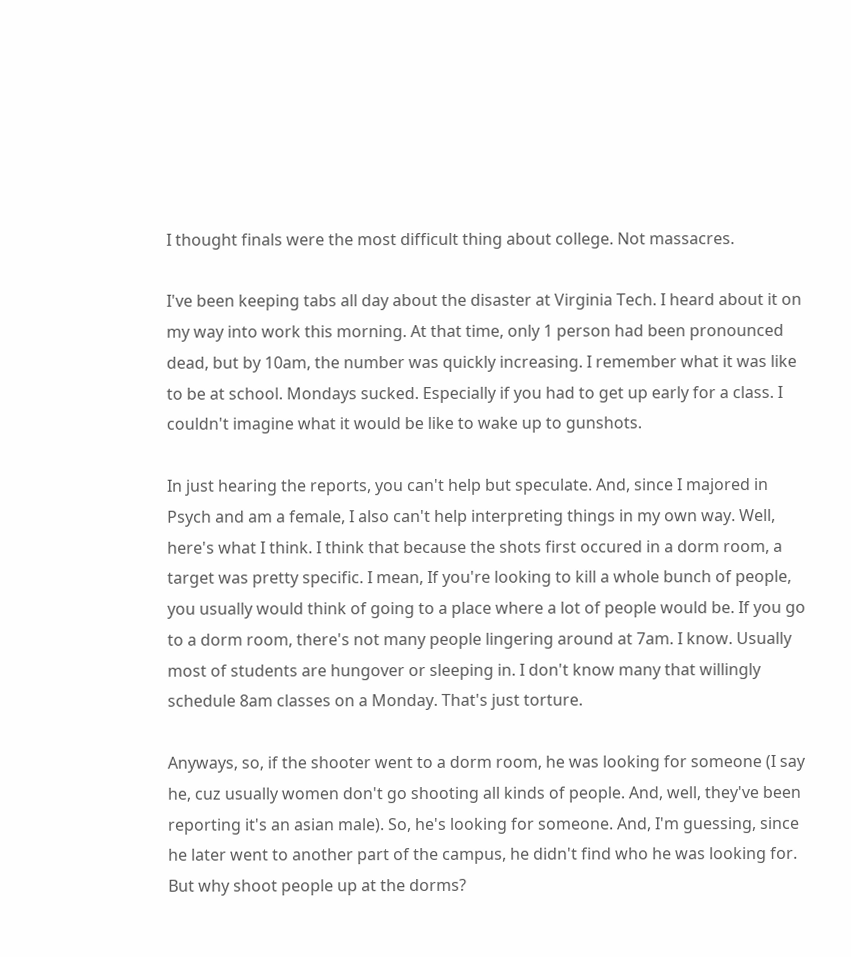I thought finals were the most difficult thing about college. Not massacres.

I've been keeping tabs all day about the disaster at Virginia Tech. I heard about it on my way into work this morning. At that time, only 1 person had been pronounced dead, but by 10am, the number was quickly increasing. I remember what it was like to be at school. Mondays sucked. Especially if you had to get up early for a class. I couldn't imagine what it would be like to wake up to gunshots.

In just hearing the reports, you can't help but speculate. And, since I majored in Psych and am a female, I also can't help interpreting things in my own way. Well, here's what I think. I think that because the shots first occured in a dorm room, a target was pretty specific. I mean, If you're looking to kill a whole bunch of people, you usually would think of going to a place where a lot of people would be. If you go to a dorm room, there's not many people lingering around at 7am. I know. Usually most of students are hungover or sleeping in. I don't know many that willingly schedule 8am classes on a Monday. That's just torture.

Anyways, so, if the shooter went to a dorm room, he was looking for someone (I say he, cuz usually women don't go shooting all kinds of people. And, well, they've been reporting it's an asian male). So, he's looking for someone. And, I'm guessing, since he later went to another part of the campus, he didn't find who he was looking for. But why shoot people up at the dorms?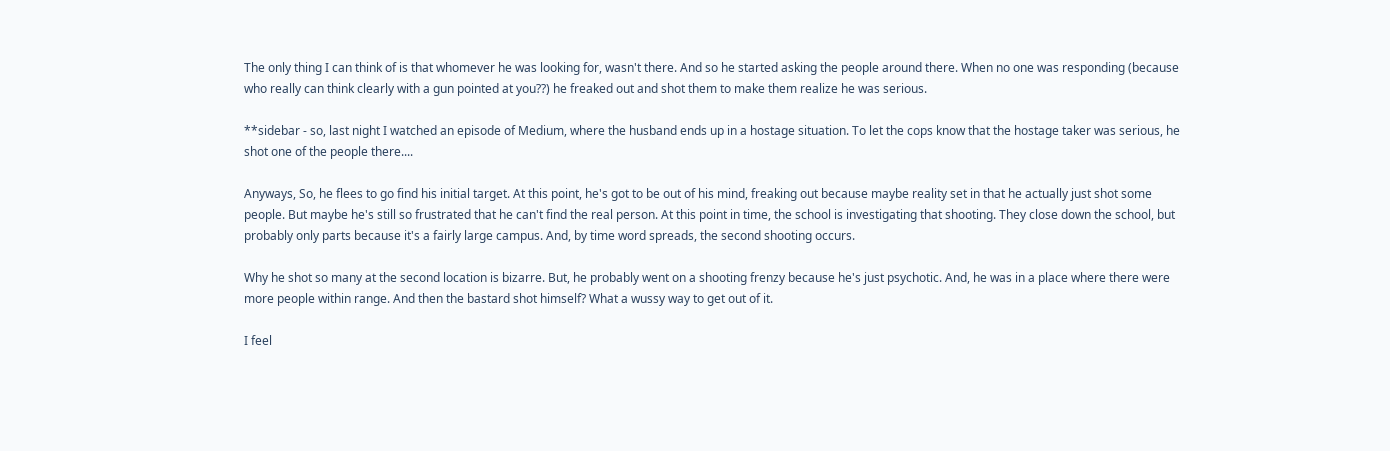The only thing I can think of is that whomever he was looking for, wasn't there. And so he started asking the people around there. When no one was responding (because who really can think clearly with a gun pointed at you??) he freaked out and shot them to make them realize he was serious.

**sidebar - so, last night I watched an episode of Medium, where the husband ends up in a hostage situation. To let the cops know that the hostage taker was serious, he shot one of the people there....

Anyways, So, he flees to go find his initial target. At this point, he's got to be out of his mind, freaking out because maybe reality set in that he actually just shot some people. But maybe he's still so frustrated that he can't find the real person. At this point in time, the school is investigating that shooting. They close down the school, but probably only parts because it's a fairly large campus. And, by time word spreads, the second shooting occurs.

Why he shot so many at the second location is bizarre. But, he probably went on a shooting frenzy because he's just psychotic. And, he was in a place where there were more people within range. And then the bastard shot himself? What a wussy way to get out of it.

I feel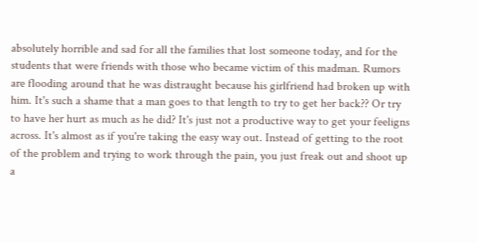absolutely horrible and sad for all the families that lost someone today, and for the students that were friends with those who became victim of this madman. Rumors are flooding around that he was distraught because his girlfriend had broken up with him. It's such a shame that a man goes to that length to try to get her back?? Or try to have her hurt as much as he did? It's just not a productive way to get your feeligns across. It's almost as if you're taking the easy way out. Instead of getting to the root of the problem and trying to work through the pain, you just freak out and shoot up a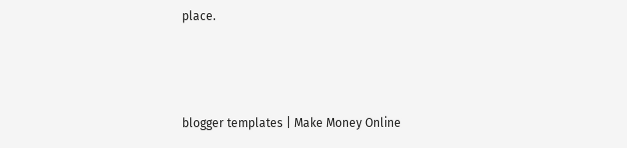place.



blogger templates | Make Money Online